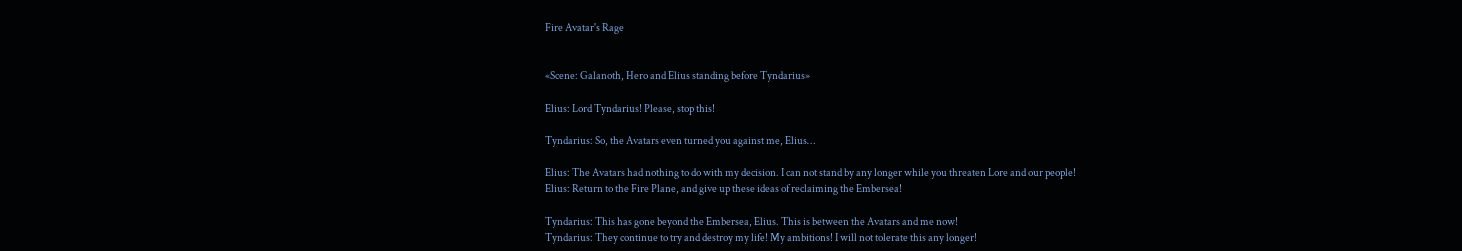Fire Avatar's Rage


«Scene: Galanoth, Hero and Elius standing before Tyndarius»

Elius: Lord Tyndarius! Please, stop this!

Tyndarius: So, the Avatars even turned you against me, Elius…

Elius: The Avatars had nothing to do with my decision. I can not stand by any longer while you threaten Lore and our people!
Elius: Return to the Fire Plane, and give up these ideas of reclaiming the Embersea!

Tyndarius: This has gone beyond the Embersea, Elius. This is between the Avatars and me now!
Tyndarius: They continue to try and destroy my life! My ambitions! I will not tolerate this any longer!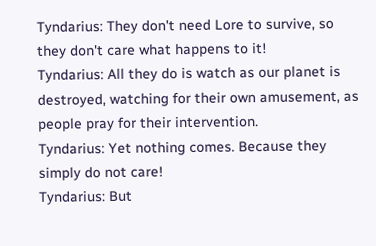Tyndarius: They don't need Lore to survive, so they don't care what happens to it!
Tyndarius: All they do is watch as our planet is destroyed, watching for their own amusement, as people pray for their intervention.
Tyndarius: Yet nothing comes. Because they simply do not care!
Tyndarius: But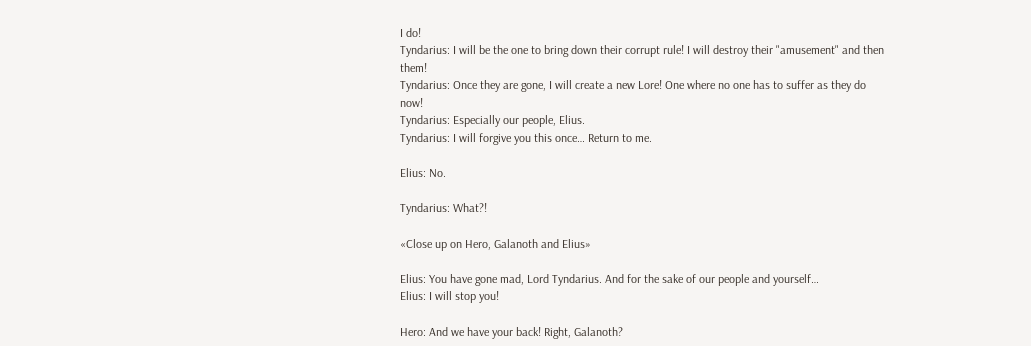I do!
Tyndarius: I will be the one to bring down their corrupt rule! I will destroy their "amusement" and then them!
Tyndarius: Once they are gone, I will create a new Lore! One where no one has to suffer as they do now!
Tyndarius: Especially our people, Elius.
Tyndarius: I will forgive you this once… Return to me.

Elius: No.

Tyndarius: What?!

«Close up on Hero, Galanoth and Elius»

Elius: You have gone mad, Lord Tyndarius. And for the sake of our people and yourself…
Elius: I will stop you!

Hero: And we have your back! Right, Galanoth?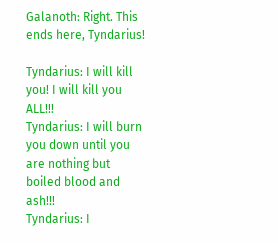Galanoth: Right. This ends here, Tyndarius!

Tyndarius: I will kill you! I will kill you ALL!!!
Tyndarius: I will burn you down until you are nothing but boiled blood and ash!!!
Tyndarius: I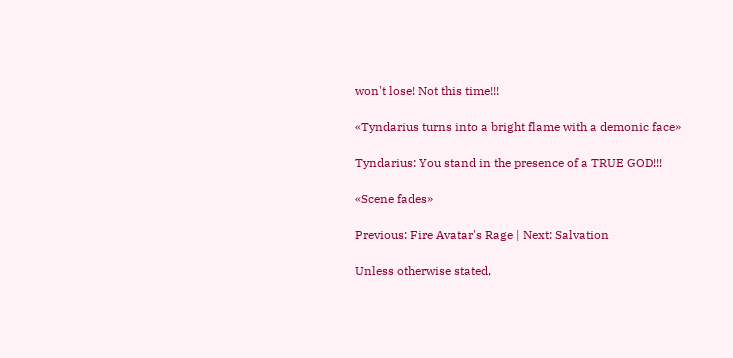won't lose! Not this time!!!

«Tyndarius turns into a bright flame with a demonic face»

Tyndarius: You stand in the presence of a TRUE GOD!!!

«Scene fades»

Previous: Fire Avatar's Rage | Next: Salvation

Unless otherwise stated,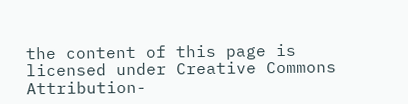the content of this page is licensed under Creative Commons Attribution-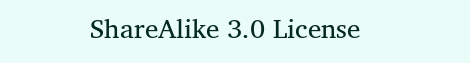ShareAlike 3.0 License